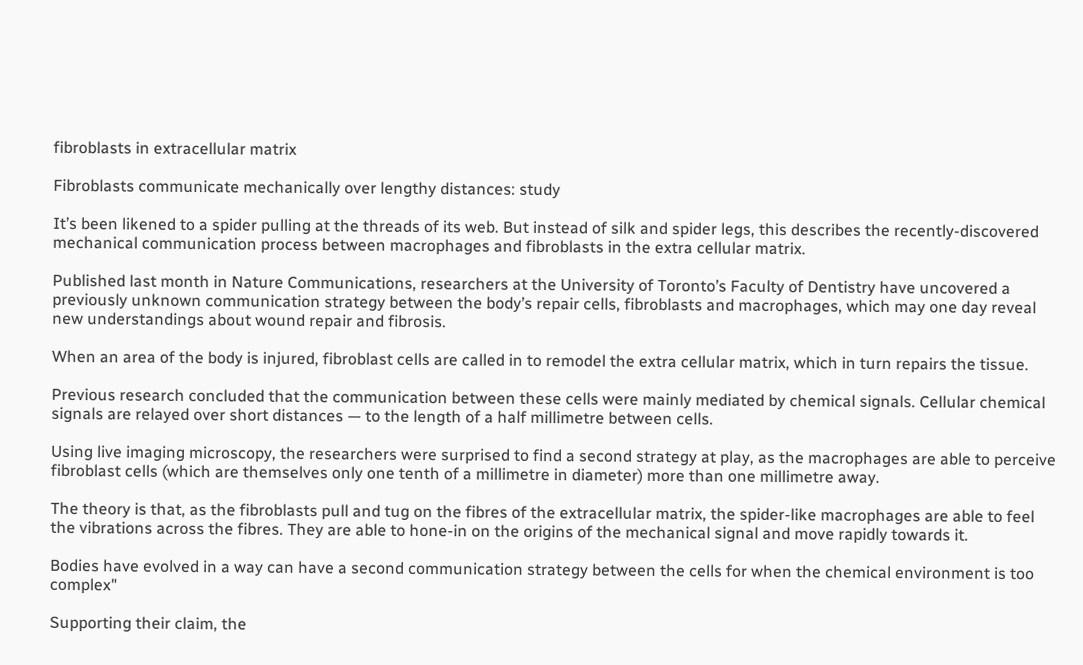fibroblasts in extracellular matrix

Fibroblasts communicate mechanically over lengthy distances: study

It’s been likened to a spider pulling at the threads of its web. But instead of silk and spider legs, this describes the recently-discovered mechanical communication process between macrophages and fibroblasts in the extra cellular matrix.

Published last month in Nature Communications, researchers at the University of Toronto’s Faculty of Dentistry have uncovered a previously unknown communication strategy between the body’s repair cells, fibroblasts and macrophages, which may one day reveal new understandings about wound repair and fibrosis.

When an area of the body is injured, fibroblast cells are called in to remodel the extra cellular matrix, which in turn repairs the tissue.

Previous research concluded that the communication between these cells were mainly mediated by chemical signals. Cellular chemical signals are relayed over short distances — to the length of a half millimetre between cells.

Using live imaging microscopy, the researchers were surprised to find a second strategy at play, as the macrophages are able to perceive fibroblast cells (which are themselves only one tenth of a millimetre in diameter) more than one millimetre away.

The theory is that, as the fibroblasts pull and tug on the fibres of the extracellular matrix, the spider-like macrophages are able to feel the vibrations across the fibres. They are able to hone-in on the origins of the mechanical signal and move rapidly towards it.

Bodies have evolved in a way can have a second communication strategy between the cells for when the chemical environment is too complex"

Supporting their claim, the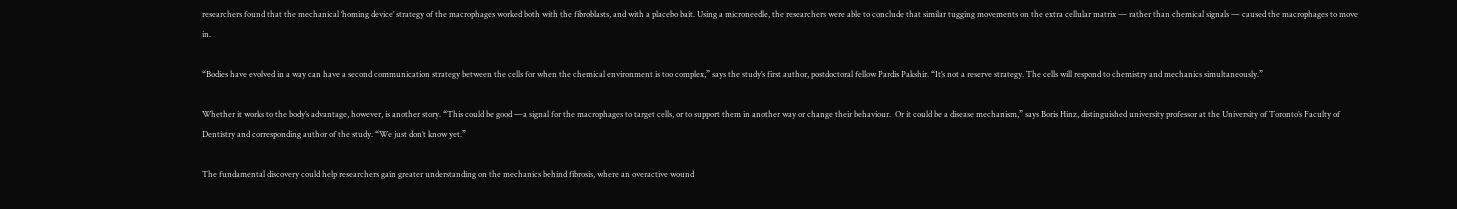researchers found that the mechanical ‘homing device’ strategy of the macrophages worked both with the fibroblasts, and with a placebo bait. Using a microneedle, the researchers were able to conclude that similar tugging movements on the extra cellular matrix — rather than chemical signals — caused the macrophages to move in.

“Bodies have evolved in a way can have a second communication strategy between the cells for when the chemical environment is too complex,” says the study’s first author, postdoctoral fellow Pardis Pakshir. “It’s not a reserve strategy. The cells will respond to chemistry and mechanics simultaneously.”

Whether it works to the body’s advantage, however, is another story. “This could be good —a signal for the macrophages to target cells, or to support them in another way or change their behaviour.  Or it could be a disease mechanism,” says Boris Hinz, distinguished university professor at the University of Toronto’s Faculty of Dentistry and corresponding author of the study. “We just don’t know yet.”

The fundamental discovery could help researchers gain greater understanding on the mechanics behind fibrosis, where an overactive wound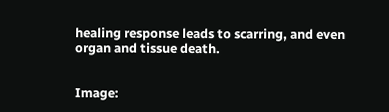healing response leads to scarring, and even organ and tissue death.


Image: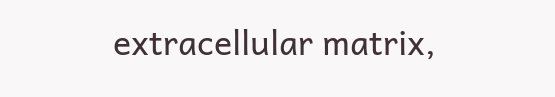extracellular matrix,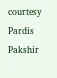courtesy Pardis Pakshir